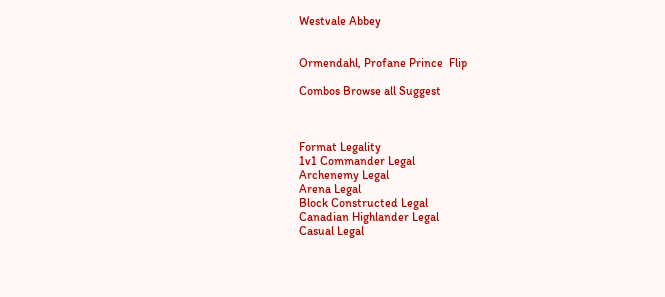Westvale Abbey


Ormendahl, Profane Prince  Flip

Combos Browse all Suggest



Format Legality
1v1 Commander Legal
Archenemy Legal
Arena Legal
Block Constructed Legal
Canadian Highlander Legal
Casual Legal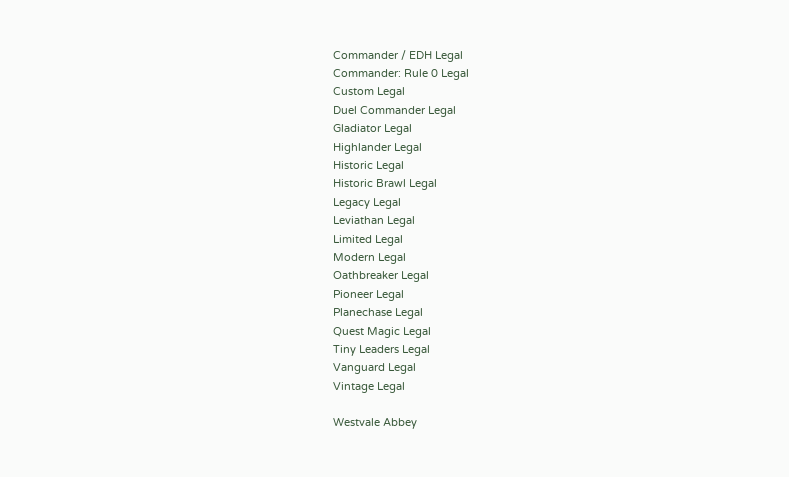Commander / EDH Legal
Commander: Rule 0 Legal
Custom Legal
Duel Commander Legal
Gladiator Legal
Highlander Legal
Historic Legal
Historic Brawl Legal
Legacy Legal
Leviathan Legal
Limited Legal
Modern Legal
Oathbreaker Legal
Pioneer Legal
Planechase Legal
Quest Magic Legal
Tiny Leaders Legal
Vanguard Legal
Vintage Legal

Westvale Abbey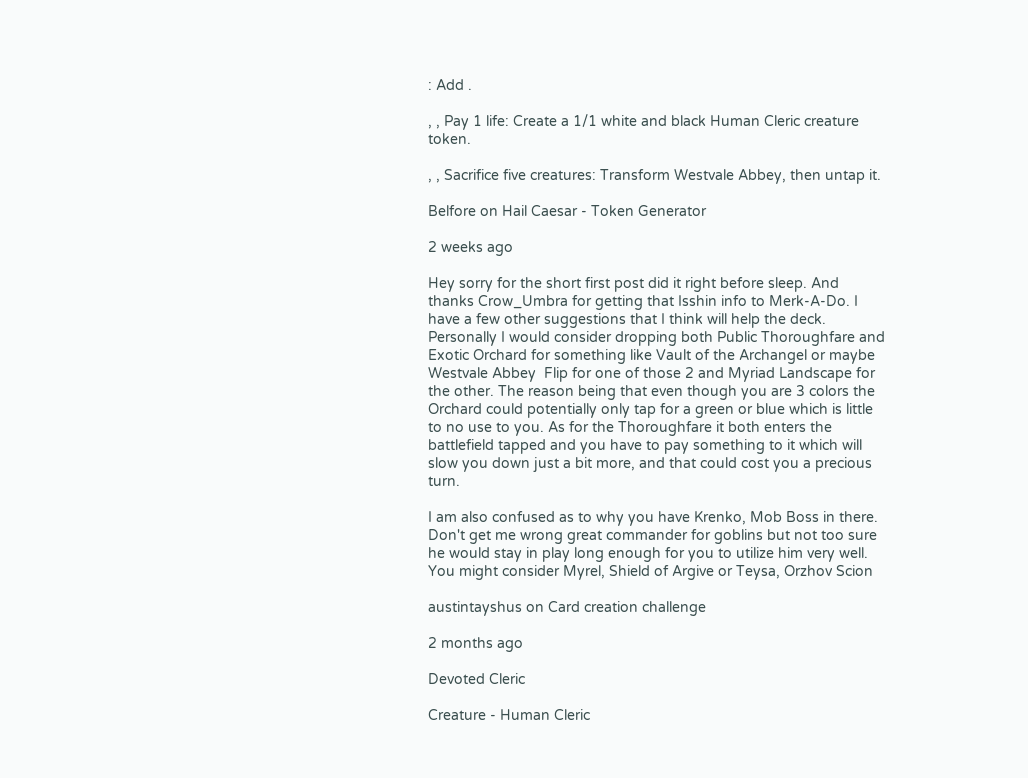: Add .

, , Pay 1 life: Create a 1/1 white and black Human Cleric creature token.

, , Sacrifice five creatures: Transform Westvale Abbey, then untap it.

Belfore on Hail Caesar - Token Generator

2 weeks ago

Hey sorry for the short first post did it right before sleep. And thanks Crow_Umbra for getting that Isshin info to Merk-A-Do. I have a few other suggestions that I think will help the deck. Personally I would consider dropping both Public Thoroughfare and Exotic Orchard for something like Vault of the Archangel or maybe Westvale Abbey  Flip for one of those 2 and Myriad Landscape for the other. The reason being that even though you are 3 colors the Orchard could potentially only tap for a green or blue which is little to no use to you. As for the Thoroughfare it both enters the battlefield tapped and you have to pay something to it which will slow you down just a bit more, and that could cost you a precious turn.

I am also confused as to why you have Krenko, Mob Boss in there. Don't get me wrong great commander for goblins but not too sure he would stay in play long enough for you to utilize him very well. You might consider Myrel, Shield of Argive or Teysa, Orzhov Scion

austintayshus on Card creation challenge

2 months ago

Devoted Cleric

Creature - Human Cleric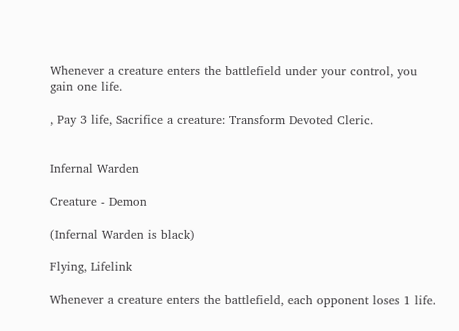Whenever a creature enters the battlefield under your control, you gain one life.

, Pay 3 life, Sacrifice a creature: Transform Devoted Cleric.


Infernal Warden

Creature - Demon

(Infernal Warden is black)

Flying, Lifelink

Whenever a creature enters the battlefield, each opponent loses 1 life.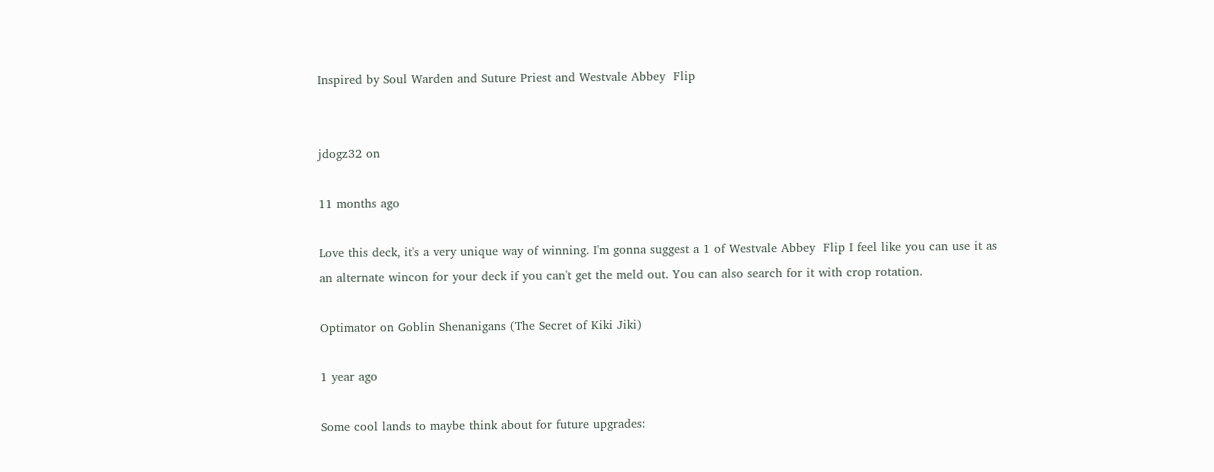Inspired by Soul Warden and Suture Priest and Westvale Abbey  Flip


jdogz32 on

11 months ago

Love this deck, it's a very unique way of winning. I'm gonna suggest a 1 of Westvale Abbey  Flip I feel like you can use it as an alternate wincon for your deck if you can't get the meld out. You can also search for it with crop rotation.

Optimator on Goblin Shenanigans (The Secret of Kiki Jiki)

1 year ago

Some cool lands to maybe think about for future upgrades: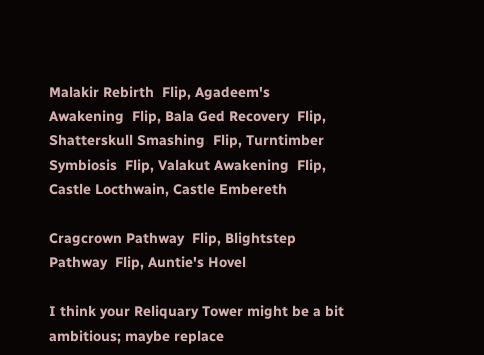Malakir Rebirth  Flip, Agadeem's Awakening  Flip, Bala Ged Recovery  Flip, Shatterskull Smashing  Flip, Turntimber Symbiosis  Flip, Valakut Awakening  Flip, Castle Locthwain, Castle Embereth

Cragcrown Pathway  Flip, Blightstep Pathway  Flip, Auntie's Hovel

I think your Reliquary Tower might be a bit ambitious; maybe replace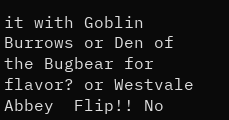it with Goblin Burrows or Den of the Bugbear for flavor? or Westvale Abbey  Flip!! No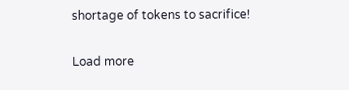shortage of tokens to sacrifice!

Load more